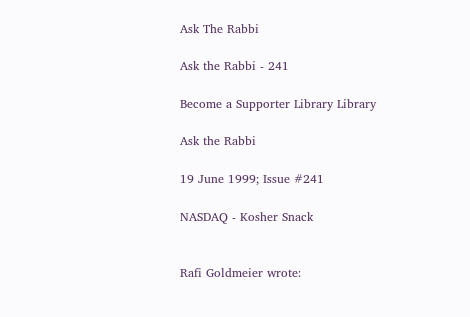Ask The Rabbi

Ask the Rabbi - 241

Become a Supporter Library Library

Ask the Rabbi

19 June 1999; Issue #241

NASDAQ - Kosher Snack


Rafi Goldmeier wrote: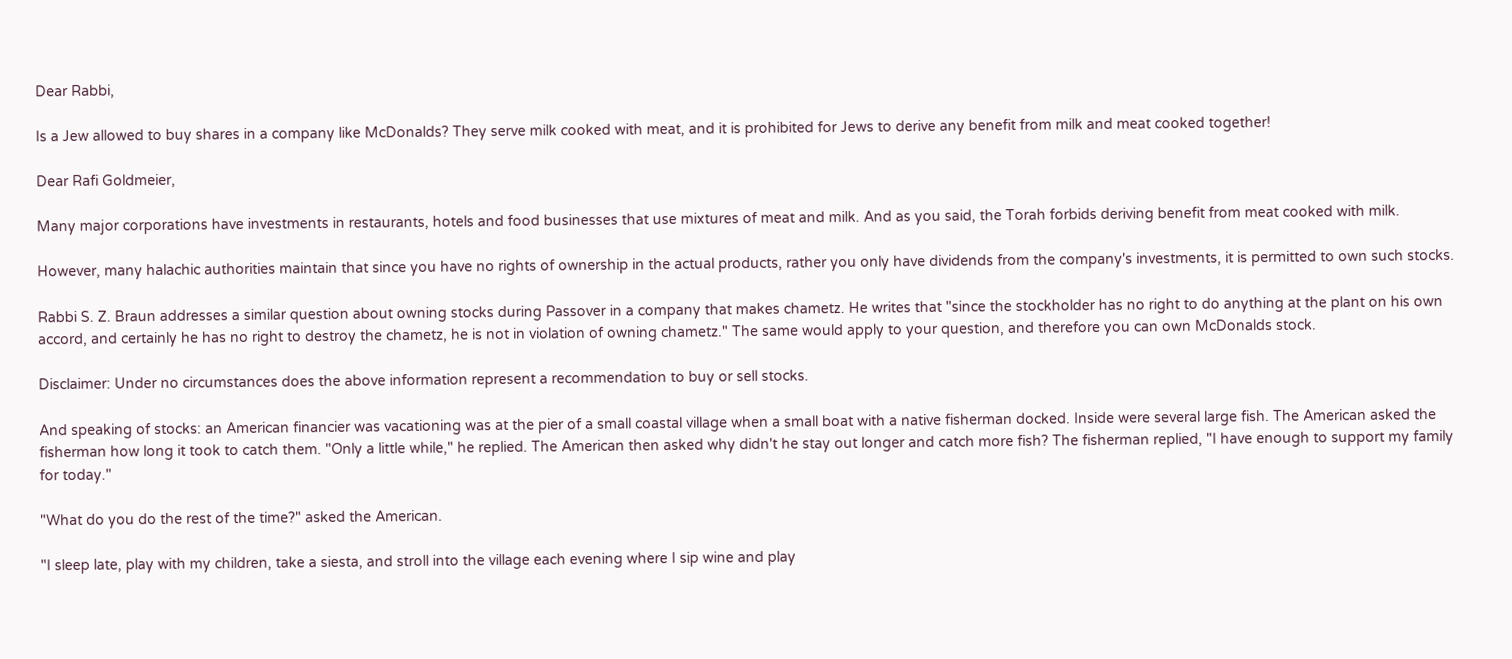Dear Rabbi,

Is a Jew allowed to buy shares in a company like McDonalds? They serve milk cooked with meat, and it is prohibited for Jews to derive any benefit from milk and meat cooked together!

Dear Rafi Goldmeier,

Many major corporations have investments in restaurants, hotels and food businesses that use mixtures of meat and milk. And as you said, the Torah forbids deriving benefit from meat cooked with milk.

However, many halachic authorities maintain that since you have no rights of ownership in the actual products, rather you only have dividends from the company's investments, it is permitted to own such stocks.

Rabbi S. Z. Braun addresses a similar question about owning stocks during Passover in a company that makes chametz. He writes that "since the stockholder has no right to do anything at the plant on his own accord, and certainly he has no right to destroy the chametz, he is not in violation of owning chametz." The same would apply to your question, and therefore you can own McDonalds stock.

Disclaimer: Under no circumstances does the above information represent a recommendation to buy or sell stocks.

And speaking of stocks: an American financier was vacationing was at the pier of a small coastal village when a small boat with a native fisherman docked. Inside were several large fish. The American asked the fisherman how long it took to catch them. "Only a little while," he replied. The American then asked why didn't he stay out longer and catch more fish? The fisherman replied, "I have enough to support my family for today."

"What do you do the rest of the time?" asked the American.

"I sleep late, play with my children, take a siesta, and stroll into the village each evening where I sip wine and play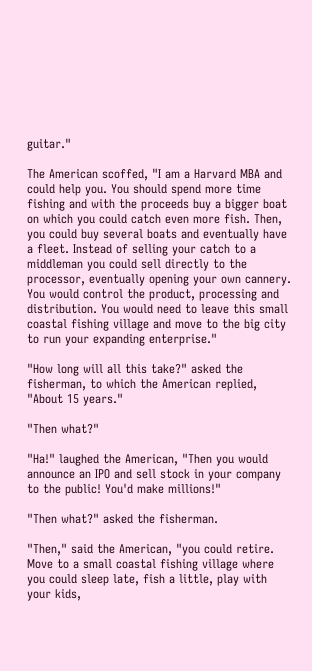guitar."

The American scoffed, "I am a Harvard MBA and could help you. You should spend more time fishing and with the proceeds buy a bigger boat on which you could catch even more fish. Then, you could buy several boats and eventually have a fleet. Instead of selling your catch to a middleman you could sell directly to the processor, eventually opening your own cannery. You would control the product, processing and distribution. You would need to leave this small coastal fishing village and move to the big city to run your expanding enterprise."

"How long will all this take?" asked the fisherman, to which the American replied, "About 15 years."

"Then what?"

"Ha!" laughed the American, "Then you would announce an IPO and sell stock in your company to the public! You'd make millions!"

"Then what?" asked the fisherman.

"Then," said the American, "you could retire. Move to a small coastal fishing village where you could sleep late, fish a little, play with your kids,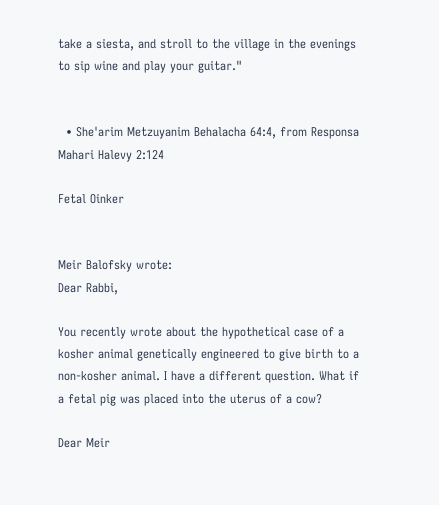take a siesta, and stroll to the village in the evenings to sip wine and play your guitar."


  • She'arim Metzuyanim Behalacha 64:4, from Responsa Mahari Halevy 2:124

Fetal Oinker


Meir Balofsky wrote:
Dear Rabbi,

You recently wrote about the hypothetical case of a kosher animal genetically engineered to give birth to a non-kosher animal. I have a different question. What if a fetal pig was placed into the uterus of a cow?

Dear Meir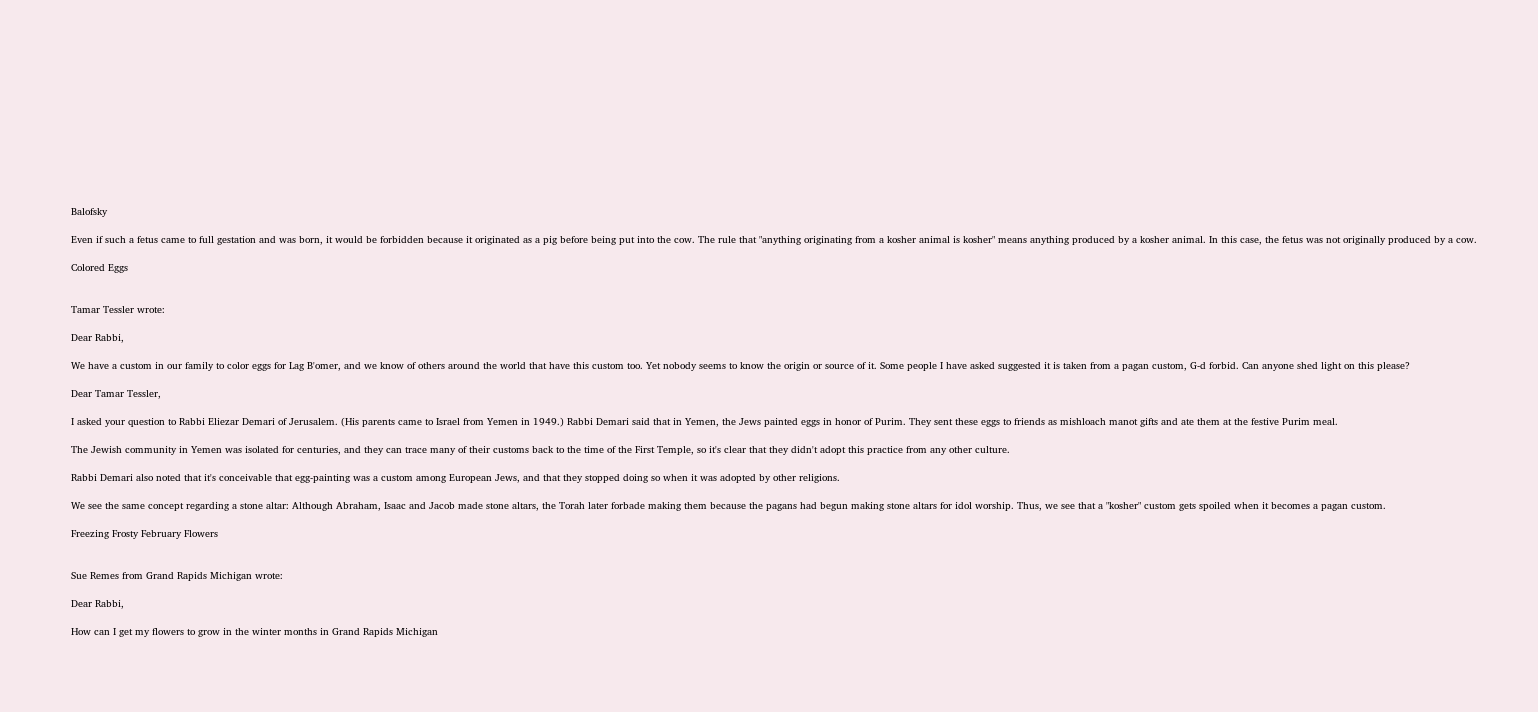Balofsky

Even if such a fetus came to full gestation and was born, it would be forbidden because it originated as a pig before being put into the cow. The rule that "anything originating from a kosher animal is kosher" means anything produced by a kosher animal. In this case, the fetus was not originally produced by a cow.

Colored Eggs


Tamar Tessler wrote:

Dear Rabbi,

We have a custom in our family to color eggs for Lag B'omer, and we know of others around the world that have this custom too. Yet nobody seems to know the origin or source of it. Some people I have asked suggested it is taken from a pagan custom, G-d forbid. Can anyone shed light on this please?

Dear Tamar Tessler,

I asked your question to Rabbi Eliezar Demari of Jerusalem. (His parents came to Israel from Yemen in 1949.) Rabbi Demari said that in Yemen, the Jews painted eggs in honor of Purim. They sent these eggs to friends as mishloach manot gifts and ate them at the festive Purim meal.

The Jewish community in Yemen was isolated for centuries, and they can trace many of their customs back to the time of the First Temple, so it's clear that they didn't adopt this practice from any other culture.

Rabbi Demari also noted that it's conceivable that egg-painting was a custom among European Jews, and that they stopped doing so when it was adopted by other religions.

We see the same concept regarding a stone altar: Although Abraham, Isaac and Jacob made stone altars, the Torah later forbade making them because the pagans had begun making stone altars for idol worship. Thus, we see that a "kosher" custom gets spoiled when it becomes a pagan custom.

Freezing Frosty February Flowers


Sue Remes from Grand Rapids Michigan wrote:

Dear Rabbi,

How can I get my flowers to grow in the winter months in Grand Rapids Michigan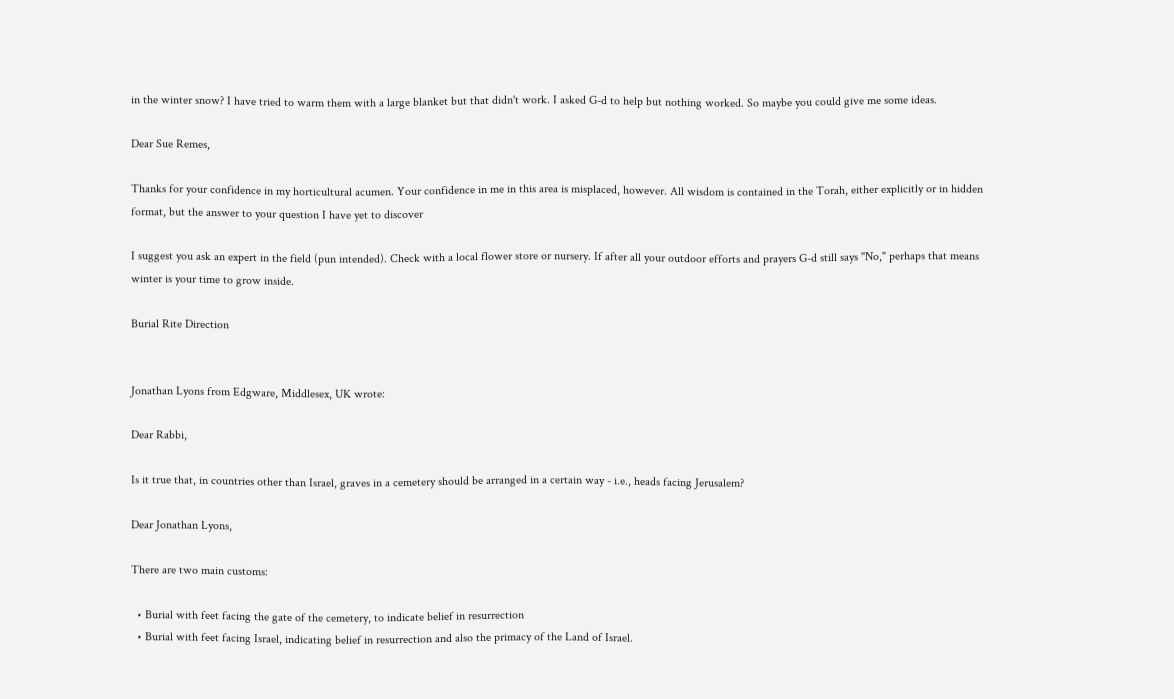in the winter snow? I have tried to warm them with a large blanket but that didn't work. I asked G-d to help but nothing worked. So maybe you could give me some ideas.

Dear Sue Remes,

Thanks for your confidence in my horticultural acumen. Your confidence in me in this area is misplaced, however. All wisdom is contained in the Torah, either explicitly or in hidden format, but the answer to your question I have yet to discover

I suggest you ask an expert in the field (pun intended). Check with a local flower store or nursery. If after all your outdoor efforts and prayers G-d still says "No," perhaps that means winter is your time to grow inside.

Burial Rite Direction


Jonathan Lyons from Edgware, Middlesex, UK wrote:

Dear Rabbi,

Is it true that, in countries other than Israel, graves in a cemetery should be arranged in a certain way - i.e., heads facing Jerusalem?

Dear Jonathan Lyons,

There are two main customs:

  • Burial with feet facing the gate of the cemetery, to indicate belief in resurrection
  • Burial with feet facing Israel, indicating belief in resurrection and also the primacy of the Land of Israel.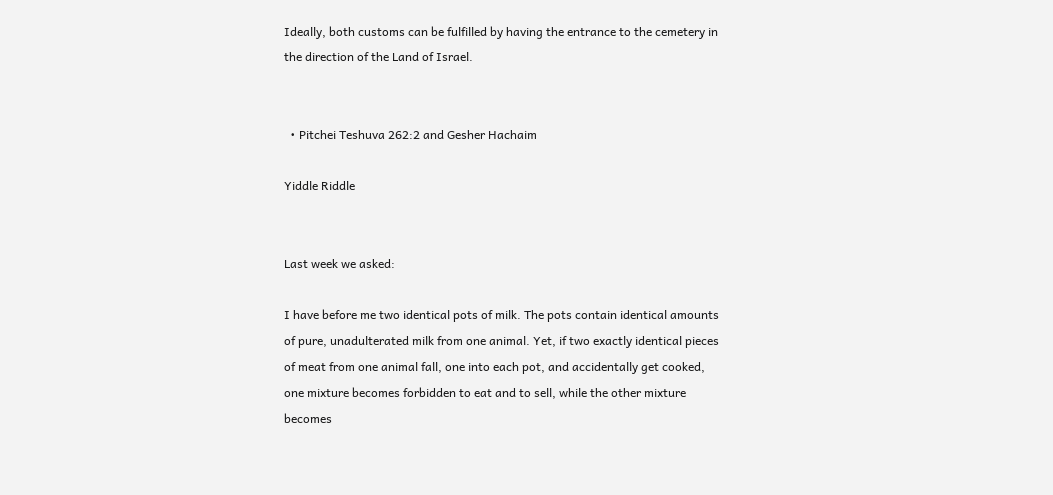Ideally, both customs can be fulfilled by having the entrance to the cemetery in the direction of the Land of Israel.


  • Pitchei Teshuva 262:2 and Gesher Hachaim

Yiddle Riddle


Last week we asked:

I have before me two identical pots of milk. The pots contain identical amounts of pure, unadulterated milk from one animal. Yet, if two exactly identical pieces of meat from one animal fall, one into each pot, and accidentally get cooked, one mixture becomes forbidden to eat and to sell, while the other mixture becomes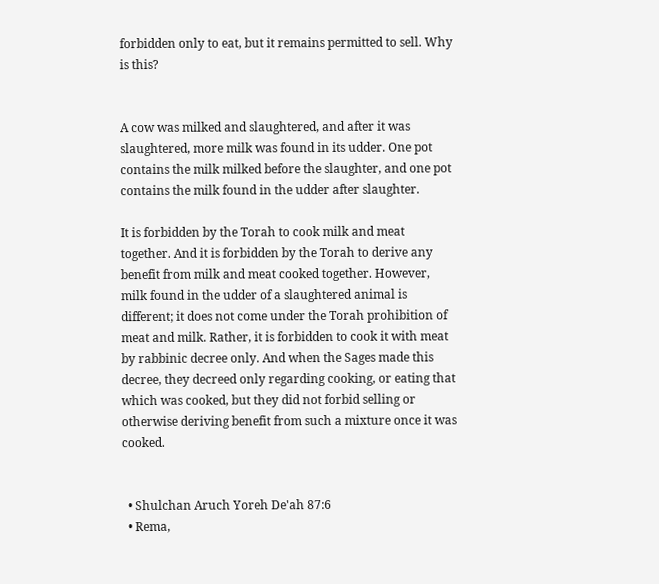forbidden only to eat, but it remains permitted to sell. Why is this?


A cow was milked and slaughtered, and after it was slaughtered, more milk was found in its udder. One pot contains the milk milked before the slaughter, and one pot contains the milk found in the udder after slaughter.

It is forbidden by the Torah to cook milk and meat together. And it is forbidden by the Torah to derive any benefit from milk and meat cooked together. However, milk found in the udder of a slaughtered animal is different; it does not come under the Torah prohibition of meat and milk. Rather, it is forbidden to cook it with meat by rabbinic decree only. And when the Sages made this decree, they decreed only regarding cooking, or eating that which was cooked, but they did not forbid selling or otherwise deriving benefit from such a mixture once it was cooked.


  • Shulchan Aruch Yoreh De'ah 87:6
  • Rema,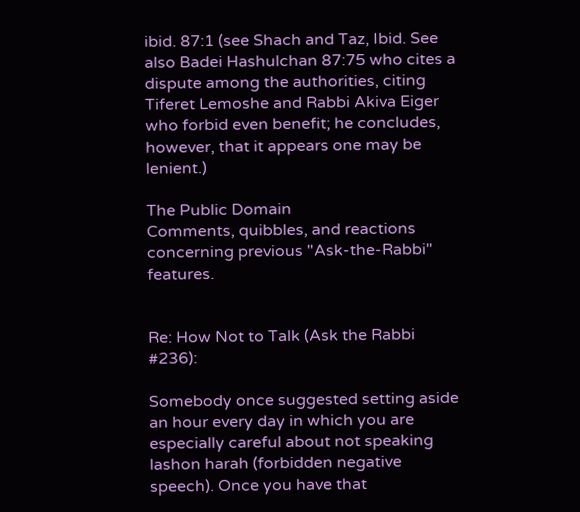ibid. 87:1 (see Shach and Taz, Ibid. See also Badei Hashulchan 87:75 who cites a dispute among the authorities, citing Tiferet Lemoshe and Rabbi Akiva Eiger who forbid even benefit; he concludes, however, that it appears one may be lenient.)

The Public Domain
Comments, quibbles, and reactions concerning previous "Ask-the-Rabbi" features.


Re: How Not to Talk (Ask the Rabbi #236):

Somebody once suggested setting aside an hour every day in which you are especially careful about not speaking lashon harah (forbidden negative speech). Once you have that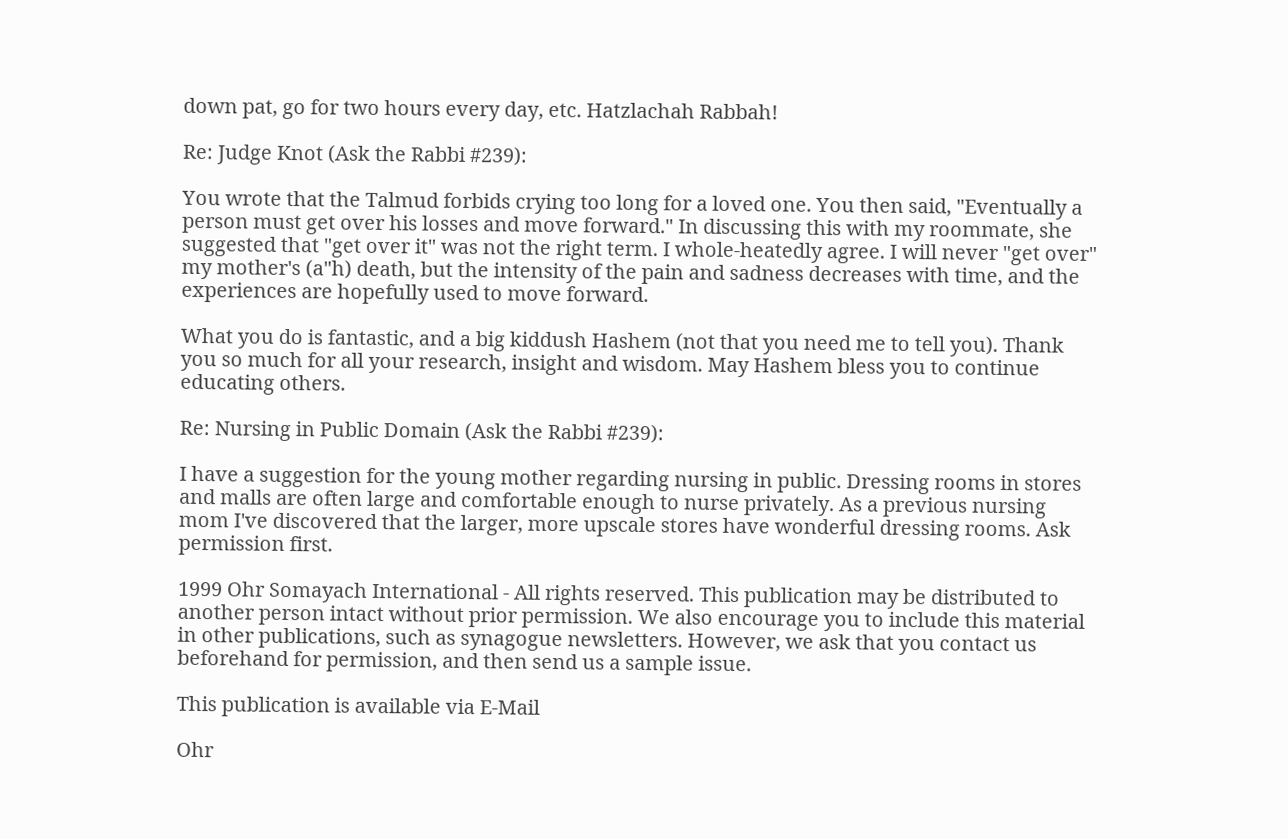down pat, go for two hours every day, etc. Hatzlachah Rabbah!

Re: Judge Knot (Ask the Rabbi #239):

You wrote that the Talmud forbids crying too long for a loved one. You then said, "Eventually a person must get over his losses and move forward." In discussing this with my roommate, she suggested that "get over it" was not the right term. I whole-heatedly agree. I will never "get over" my mother's (a"h) death, but the intensity of the pain and sadness decreases with time, and the experiences are hopefully used to move forward.

What you do is fantastic, and a big kiddush Hashem (not that you need me to tell you). Thank you so much for all your research, insight and wisdom. May Hashem bless you to continue educating others.

Re: Nursing in Public Domain (Ask the Rabbi #239):

I have a suggestion for the young mother regarding nursing in public. Dressing rooms in stores and malls are often large and comfortable enough to nurse privately. As a previous nursing mom I've discovered that the larger, more upscale stores have wonderful dressing rooms. Ask permission first.

1999 Ohr Somayach International - All rights reserved. This publication may be distributed to another person intact without prior permission. We also encourage you to include this material in other publications, such as synagogue newsletters. However, we ask that you contact us beforehand for permission, and then send us a sample issue.

This publication is available via E-Mail

Ohr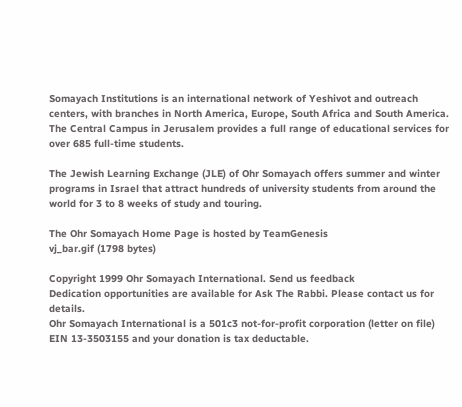Somayach Institutions is an international network of Yeshivot and outreach centers, with branches in North America, Europe, South Africa and South America. The Central Campus in Jerusalem provides a full range of educational services for over 685 full-time students.

The Jewish Learning Exchange (JLE) of Ohr Somayach offers summer and winter programs in Israel that attract hundreds of university students from around the world for 3 to 8 weeks of study and touring.

The Ohr Somayach Home Page is hosted by TeamGenesis
vj_bar.gif (1798 bytes)

Copyright 1999 Ohr Somayach International. Send us feedback
Dedication opportunities are available for Ask The Rabbi. Please contact us for details.
Ohr Somayach International is a 501c3 not-for-profit corporation (letter on file) EIN 13-3503155 and your donation is tax deductable.